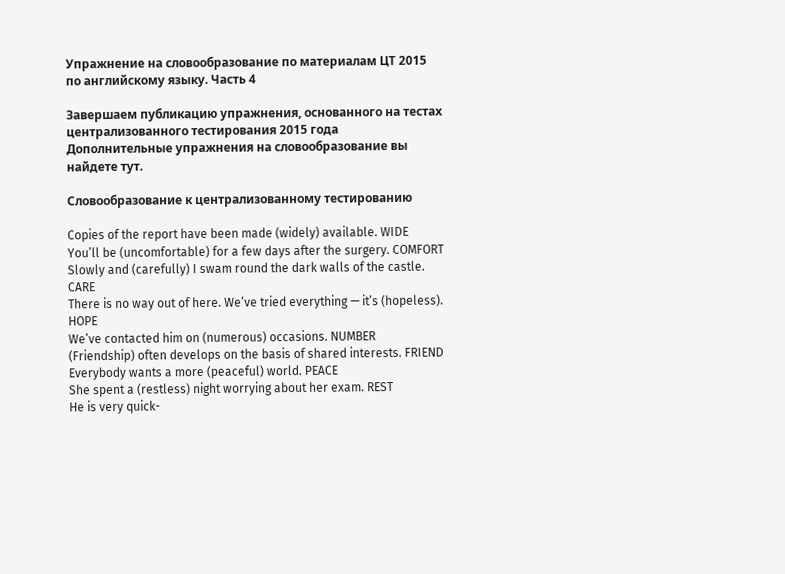Упражнение на словообразование по материалам ЦТ 2015 по английскому языку. Часть 4

Завершаем публикацию упражнения, основанного на тестах централизованного тестирования 2015 года
Дополнительные упражнения на словообразование вы найдете тут.

Словообразование к централизованному тестированию

Copies of the report have been made (widely) available. WIDE
You’ll be (uncomfortable) for a few days after the surgery. COMFORT
Slowly and (carefully) I swam round the dark walls of the castle. CARE
There is no way out of here. We’ve tried everything — it’s (hopeless). HOPE
We’ve contacted him on (numerous) occasions. NUMBER
(Friendship) often develops on the basis of shared interests. FRIEND
Everybody wants a more (peaceful) world. PEACE
She spent a (restless) night worrying about her exam. REST
He is very quick-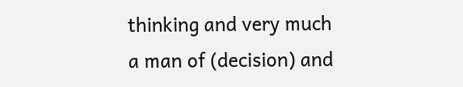thinking and very much a man of (decision) and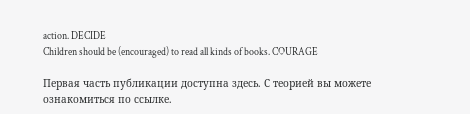action. DECIDE
Children should be (encouraged) to read all kinds of books. COURAGE

Первая часть публикации доступна здесь. С теорией вы можете ознакомиться по ссылке.